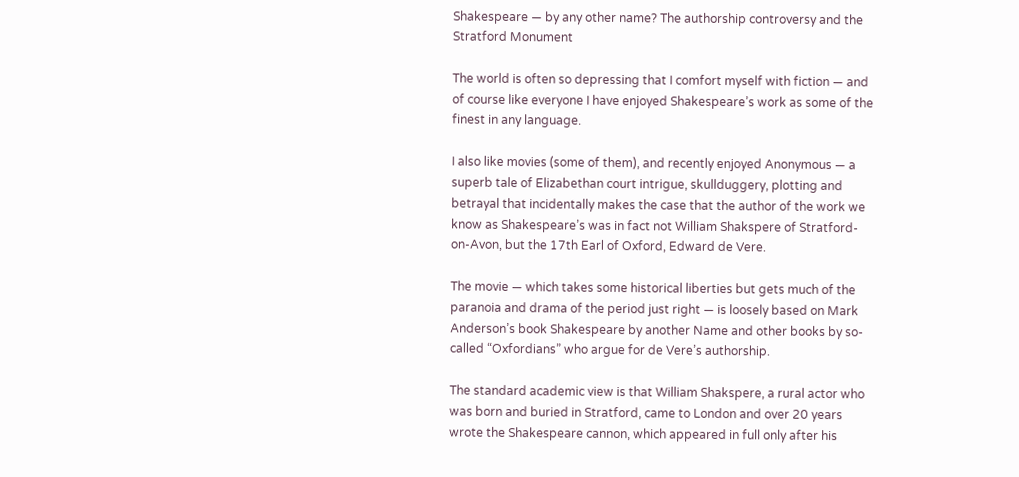Shakespeare — by any other name? The authorship controversy and the Stratford Monument

The world is often so depressing that I comfort myself with fiction — and of course like everyone I have enjoyed Shakespeare’s work as some of the finest in any language.

I also like movies (some of them), and recently enjoyed Anonymous — a superb tale of Elizabethan court intrigue, skullduggery, plotting and betrayal that incidentally makes the case that the author of the work we know as Shakespeare’s was in fact not William Shakspere of Stratford-on-Avon, but the 17th Earl of Oxford, Edward de Vere.

The movie — which takes some historical liberties but gets much of the paranoia and drama of the period just right — is loosely based on Mark Anderson’s book Shakespeare by another Name and other books by so-called “Oxfordians” who argue for de Vere’s authorship.

The standard academic view is that William Shakspere, a rural actor who was born and buried in Stratford, came to London and over 20 years wrote the Shakespeare cannon, which appeared in full only after his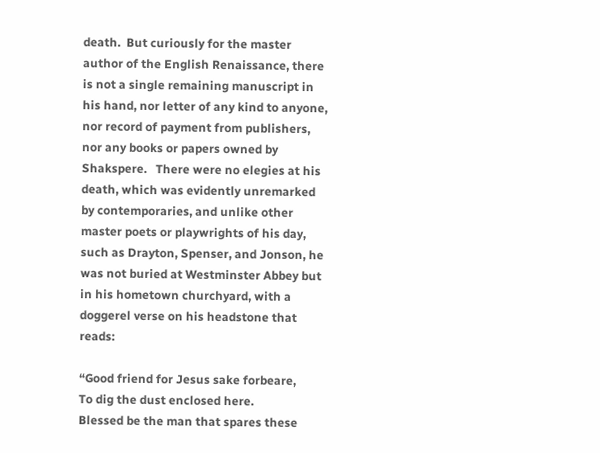death.  But curiously for the master author of the English Renaissance, there is not a single remaining manuscript in his hand, nor letter of any kind to anyone, nor record of payment from publishers, nor any books or papers owned by Shakspere.   There were no elegies at his death, which was evidently unremarked by contemporaries, and unlike other master poets or playwrights of his day, such as Drayton, Spenser, and Jonson, he was not buried at Westminster Abbey but in his hometown churchyard, with a doggerel verse on his headstone that reads:

“Good friend for Jesus sake forbeare,
To dig the dust enclosed here.
Blessed be the man that spares these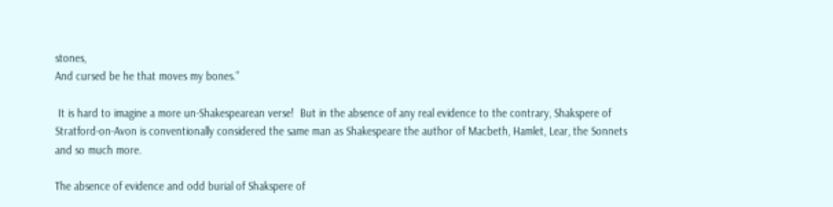stones,
And cursed be he that moves my bones.”

 It is hard to imagine a more un-Shakespearean verse!  But in the absence of any real evidence to the contrary, Shakspere of Stratford-on-Avon is conventionally considered the same man as Shakespeare the author of Macbeth, Hamlet, Lear, the Sonnets and so much more.

The absence of evidence and odd burial of Shakspere of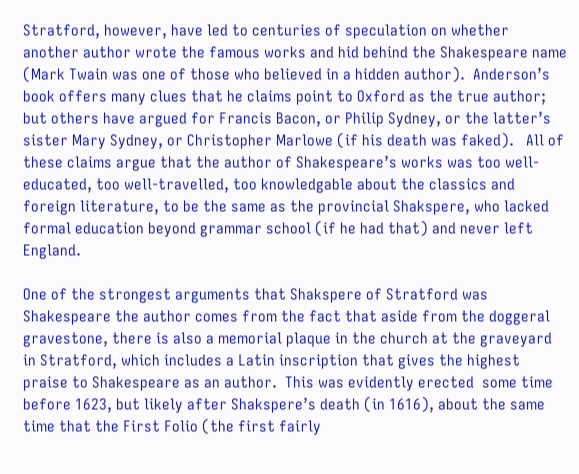Stratford, however, have led to centuries of speculation on whether another author wrote the famous works and hid behind the Shakespeare name (Mark Twain was one of those who believed in a hidden author).  Anderson’s book offers many clues that he claims point to Oxford as the true author; but others have argued for Francis Bacon, or Philip Sydney, or the latter’s sister Mary Sydney, or Christopher Marlowe (if his death was faked).   All of these claims argue that the author of Shakespeare’s works was too well-educated, too well-travelled, too knowledgable about the classics and foreign literature, to be the same as the provincial Shakspere, who lacked formal education beyond grammar school (if he had that) and never left England.

One of the strongest arguments that Shakspere of Stratford was Shakespeare the author comes from the fact that aside from the doggeral gravestone, there is also a memorial plaque in the church at the graveyard in Stratford, which includes a Latin inscription that gives the highest praise to Shakespeare as an author.  This was evidently erected  some time before 1623, but likely after Shakspere’s death (in 1616), about the same time that the First Folio (the first fairly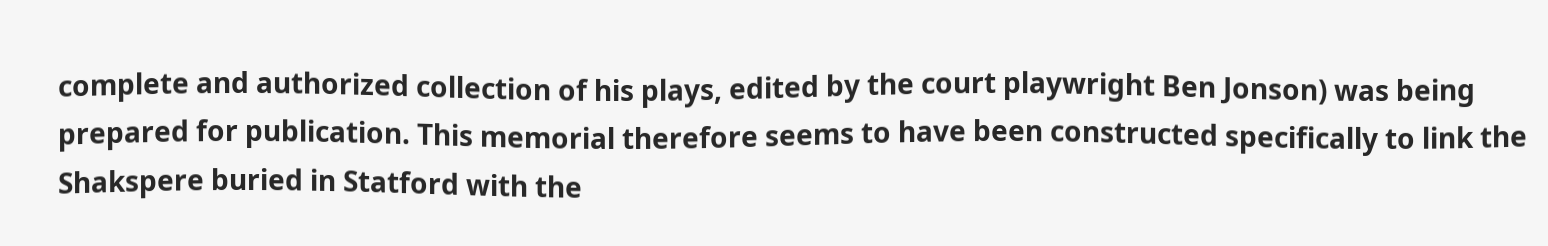complete and authorized collection of his plays, edited by the court playwright Ben Jonson) was being prepared for publication. This memorial therefore seems to have been constructed specifically to link the Shakspere buried in Statford with the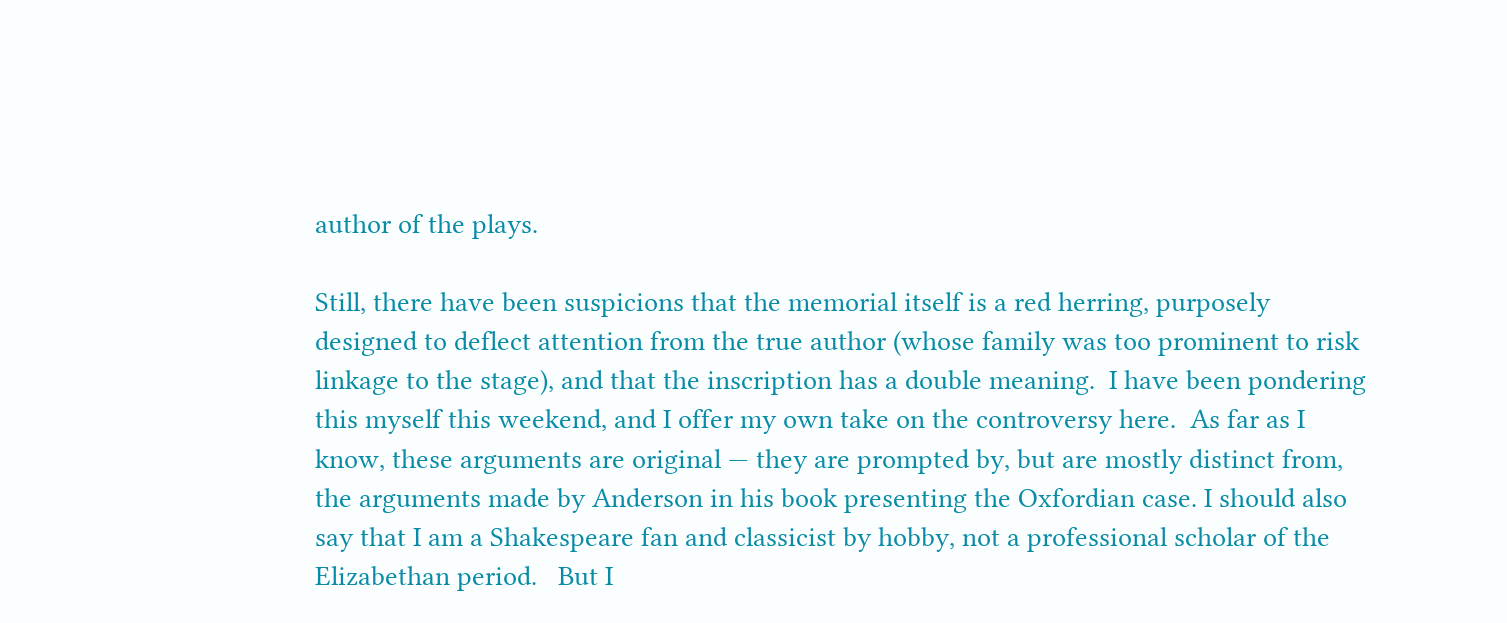author of the plays.

Still, there have been suspicions that the memorial itself is a red herring, purposely designed to deflect attention from the true author (whose family was too prominent to risk linkage to the stage), and that the inscription has a double meaning.  I have been pondering this myself this weekend, and I offer my own take on the controversy here.  As far as I know, these arguments are original — they are prompted by, but are mostly distinct from, the arguments made by Anderson in his book presenting the Oxfordian case. I should also say that I am a Shakespeare fan and classicist by hobby, not a professional scholar of the Elizabethan period.   But I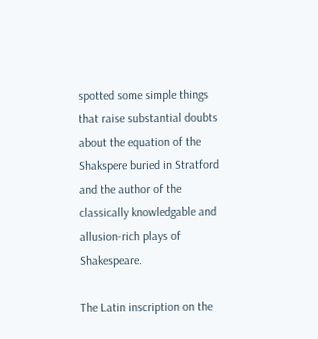spotted some simple things that raise substantial doubts about the equation of the Shakspere buried in Stratford and the author of the classically knowledgable and allusion-rich plays of Shakespeare.

The Latin inscription on the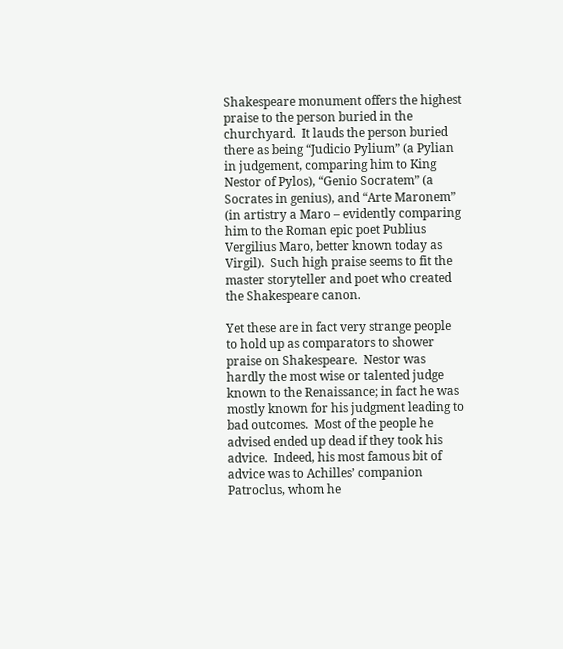Shakespeare monument offers the highest praise to the person buried in the churchyard.  It lauds the person buried there as being “Judicio Pylium” (a Pylian in judgement, comparing him to King Nestor of Pylos), “Genio Socratem” (a Socrates in genius), and “Arte Maronem” (in artistry a Maro – evidently comparing him to the Roman epic poet Publius Vergilius Maro, better known today as Virgil).  Such high praise seems to fit the master storyteller and poet who created the Shakespeare canon.

Yet these are in fact very strange people to hold up as comparators to shower praise on Shakespeare.  Nestor was hardly the most wise or talented judge known to the Renaissance; in fact he was mostly known for his judgment leading to bad outcomes.  Most of the people he advised ended up dead if they took his advice.  Indeed, his most famous bit of advice was to Achilles’ companion Patroclus, whom he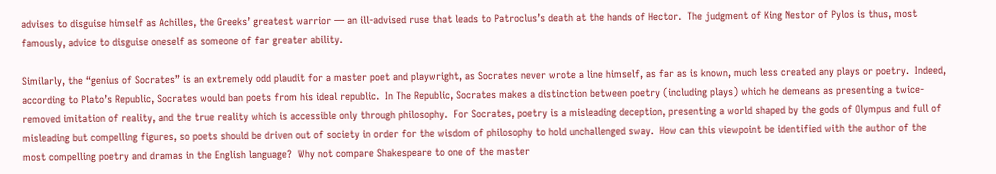advises to disguise himself as Achilles, the Greeks’ greatest warrior — an ill-advised ruse that leads to Patroclus’s death at the hands of Hector.  The judgment of King Nestor of Pylos is thus, most famously, advice to disguise oneself as someone of far greater ability.

Similarly, the “genius of Socrates” is an extremely odd plaudit for a master poet and playwright, as Socrates never wrote a line himself, as far as is known, much less created any plays or poetry.  Indeed, according to Plato’s Republic, Socrates would ban poets from his ideal republic.  In The Republic, Socrates makes a distinction between poetry (including plays) which he demeans as presenting a twice-removed imitation of reality, and the true reality which is accessible only through philosophy.  For Socrates, poetry is a misleading deception, presenting a world shaped by the gods of Olympus and full of misleading but compelling figures, so poets should be driven out of society in order for the wisdom of philosophy to hold unchallenged sway.  How can this viewpoint be identified with the author of the most compelling poetry and dramas in the English language?  Why not compare Shakespeare to one of the master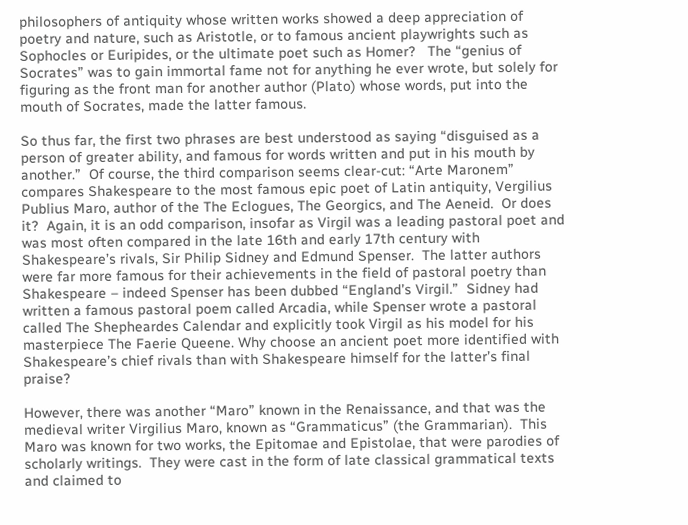philosophers of antiquity whose written works showed a deep appreciation of poetry and nature, such as Aristotle, or to famous ancient playwrights such as Sophocles or Euripides, or the ultimate poet such as Homer?   The “genius of Socrates” was to gain immortal fame not for anything he ever wrote, but solely for figuring as the front man for another author (Plato) whose words, put into the mouth of Socrates, made the latter famous.

So thus far, the first two phrases are best understood as saying “disguised as a person of greater ability, and famous for words written and put in his mouth by another.”  Of course, the third comparison seems clear-cut: “Arte Maronem” compares Shakespeare to the most famous epic poet of Latin antiquity, Vergilius Publius Maro, author of the The Eclogues, The Georgics, and The Aeneid.  Or does it?  Again, it is an odd comparison, insofar as Virgil was a leading pastoral poet and was most often compared in the late 16th and early 17th century with Shakespeare’s rivals, Sir Philip Sidney and Edmund Spenser.  The latter authors were far more famous for their achievements in the field of pastoral poetry than Shakespeare – indeed Spenser has been dubbed “England’s Virgil.”  Sidney had written a famous pastoral poem called Arcadia, while Spenser wrote a pastoral called The Shepheardes Calendar and explicitly took Virgil as his model for his masterpiece The Faerie Queene. Why choose an ancient poet more identified with Shakespeare’s chief rivals than with Shakespeare himself for the latter’s final praise?

However, there was another “Maro” known in the Renaissance, and that was the medieval writer Virgilius Maro, known as “Grammaticus” (the Grammarian).  This Maro was known for two works, the Epitomae and Epistolae, that were parodies of scholarly writings.  They were cast in the form of late classical grammatical texts and claimed to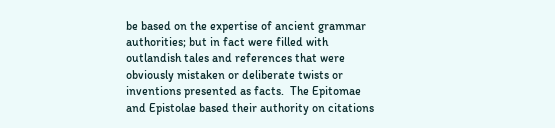be based on the expertise of ancient grammar authorities; but in fact were filled with outlandish tales and references that were obviously mistaken or deliberate twists or inventions presented as facts.  The Epitomae and Epistolae based their authority on citations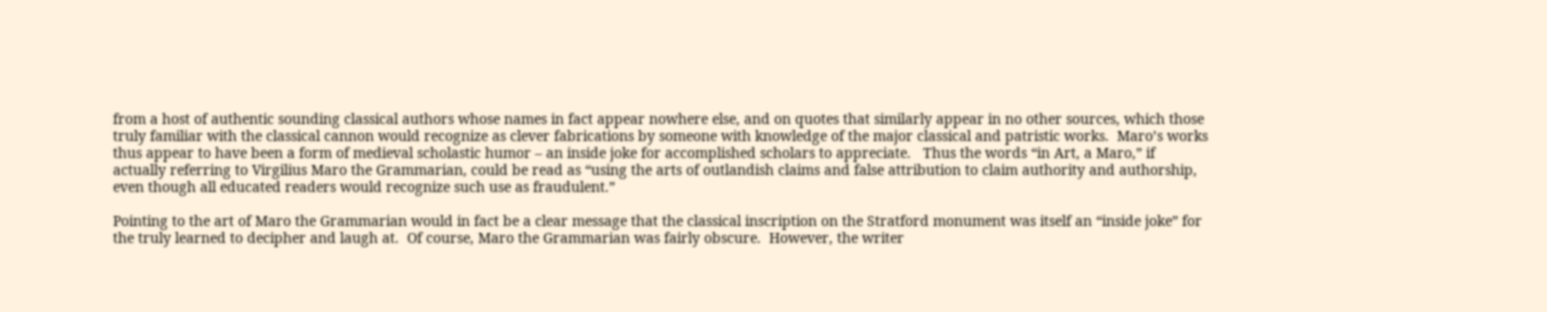from a host of authentic sounding classical authors whose names in fact appear nowhere else, and on quotes that similarly appear in no other sources, which those truly familiar with the classical cannon would recognize as clever fabrications by someone with knowledge of the major classical and patristic works.  Maro’s works thus appear to have been a form of medieval scholastic humor – an inside joke for accomplished scholars to appreciate.   Thus the words “in Art, a Maro,” if actually referring to Virgilius Maro the Grammarian, could be read as “using the arts of outlandish claims and false attribution to claim authority and authorship, even though all educated readers would recognize such use as fraudulent.”

Pointing to the art of Maro the Grammarian would in fact be a clear message that the classical inscription on the Stratford monument was itself an “inside joke” for the truly learned to decipher and laugh at.  Of course, Maro the Grammarian was fairly obscure.  However, the writer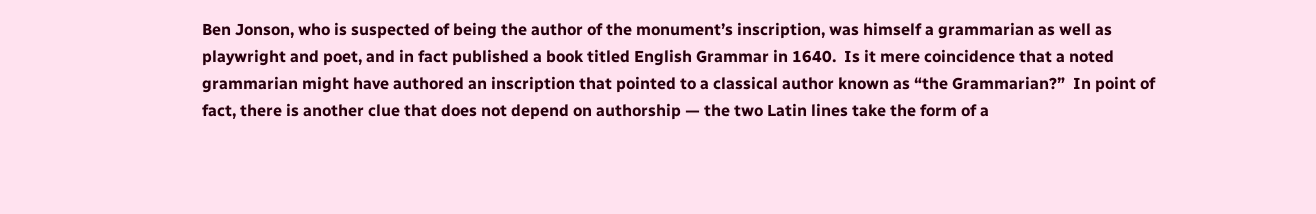Ben Jonson, who is suspected of being the author of the monument’s inscription, was himself a grammarian as well as playwright and poet, and in fact published a book titled English Grammar in 1640.  Is it mere coincidence that a noted grammarian might have authored an inscription that pointed to a classical author known as “the Grammarian?”  In point of fact, there is another clue that does not depend on authorship — the two Latin lines take the form of a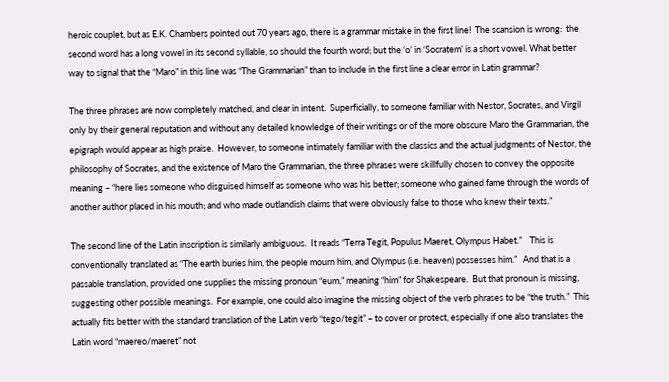heroic couplet, but as E.K. Chambers pointed out 70 years ago, there is a grammar mistake in the first line!  The scansion is wrong:  the second word has a long vowel in its second syllable, so should the fourth word; but the ‘o’ in ‘Socratem’ is a short vowel. What better way to signal that the “Maro” in this line was “The Grammarian” than to include in the first line a clear error in Latin grammar?

The three phrases are now completely matched, and clear in intent.  Superficially, to someone familiar with Nestor, Socrates, and Virgil only by their general reputation and without any detailed knowledge of their writings or of the more obscure Maro the Grammarian, the epigraph would appear as high praise.  However, to someone intimately familiar with the classics and the actual judgments of Nestor, the philosophy of Socrates, and the existence of Maro the Grammarian, the three phrases were skillfully chosen to convey the opposite meaning – “here lies someone who disguised himself as someone who was his better; someone who gained fame through the words of another author placed in his mouth; and who made outlandish claims that were obviously false to those who knew their texts.”

The second line of the Latin inscription is similarly ambiguous.  It reads “Terra Tegit, Populus Maeret, Olympus Habet.”    This is conventionally translated as “The earth buries him, the people mourn him, and Olympus (i.e. heaven) possesses him.”   And that is a passable translation, provided one supplies the missing pronoun “eum,” meaning “him” for Shakespeare.  But that pronoun is missing, suggesting other possible meanings.  For example, one could also imagine the missing object of the verb phrases to be “the truth.”  This actually fits better with the standard translation of the Latin verb “tego/tegit” – to cover or protect, especially if one also translates the Latin word “maereo/maeret” not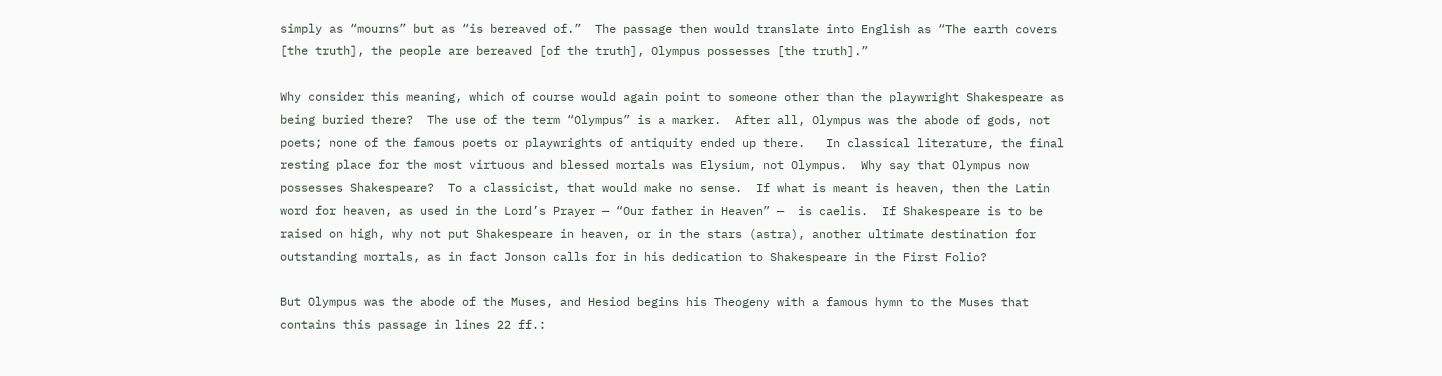simply as “mourns” but as “is bereaved of.”  The passage then would translate into English as “The earth covers [the truth], the people are bereaved [of the truth], Olympus possesses [the truth].”

Why consider this meaning, which of course would again point to someone other than the playwright Shakespeare as being buried there?  The use of the term “Olympus” is a marker.  After all, Olympus was the abode of gods, not poets; none of the famous poets or playwrights of antiquity ended up there.   In classical literature, the final resting place for the most virtuous and blessed mortals was Elysium, not Olympus.  Why say that Olympus now possesses Shakespeare?  To a classicist, that would make no sense.  If what is meant is heaven, then the Latin word for heaven, as used in the Lord’s Prayer — “Our father in Heaven” —  is caelis.  If Shakespeare is to be raised on high, why not put Shakespeare in heaven, or in the stars (astra), another ultimate destination for outstanding mortals, as in fact Jonson calls for in his dedication to Shakespeare in the First Folio?

But Olympus was the abode of the Muses, and Hesiod begins his Theogeny with a famous hymn to the Muses that contains this passage in lines 22 ff.: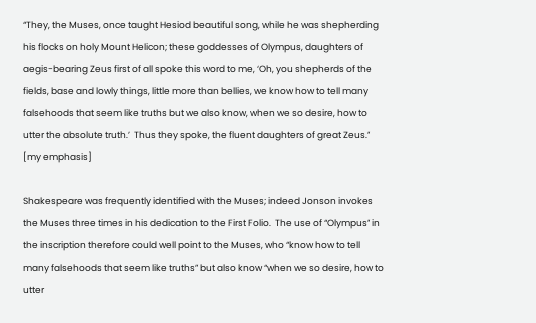“They, the Muses, once taught Hesiod beautiful song, while he was shepherding his flocks on holy Mount Helicon; these goddesses of Olympus, daughters of aegis-bearing Zeus first of all spoke this word to me, ‘Oh, you shepherds of the fields, base and lowly things, little more than bellies, we know how to tell many falsehoods that seem like truths but we also know, when we so desire, how to utter the absolute truth.’  Thus they spoke, the fluent daughters of great Zeus.”  [my emphasis]

Shakespeare was frequently identified with the Muses; indeed Jonson invokes the Muses three times in his dedication to the First Folio.  The use of “Olympus” in the inscription therefore could well point to the Muses, who “know how to tell many falsehoods that seem like truths” but also know “when we so desire, how to utter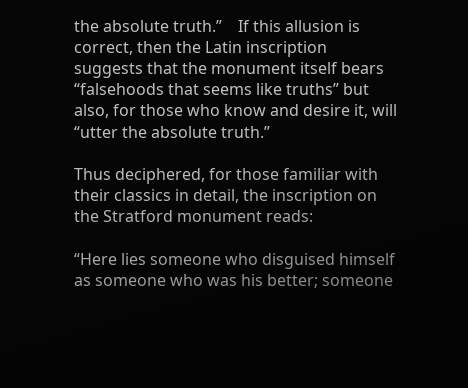the absolute truth.”    If this allusion is correct, then the Latin inscription suggests that the monument itself bears “falsehoods that seems like truths” but also, for those who know and desire it, will “utter the absolute truth.”

Thus deciphered, for those familiar with their classics in detail, the inscription on the Stratford monument reads:

“Here lies someone who disguised himself as someone who was his better; someone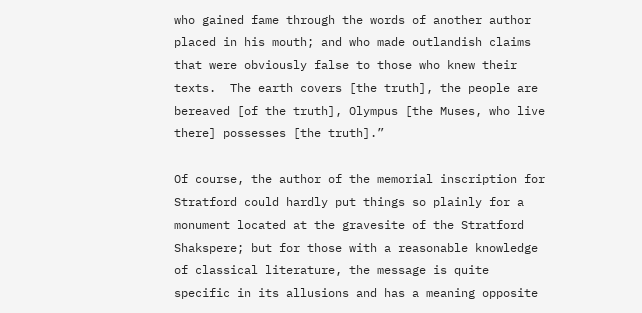who gained fame through the words of another author placed in his mouth; and who made outlandish claims that were obviously false to those who knew their texts.  The earth covers [the truth], the people are bereaved [of the truth], Olympus [the Muses, who live there] possesses [the truth].”

Of course, the author of the memorial inscription for Stratford could hardly put things so plainly for a monument located at the gravesite of the Stratford Shakspere; but for those with a reasonable knowledge of classical literature, the message is quite specific in its allusions and has a meaning opposite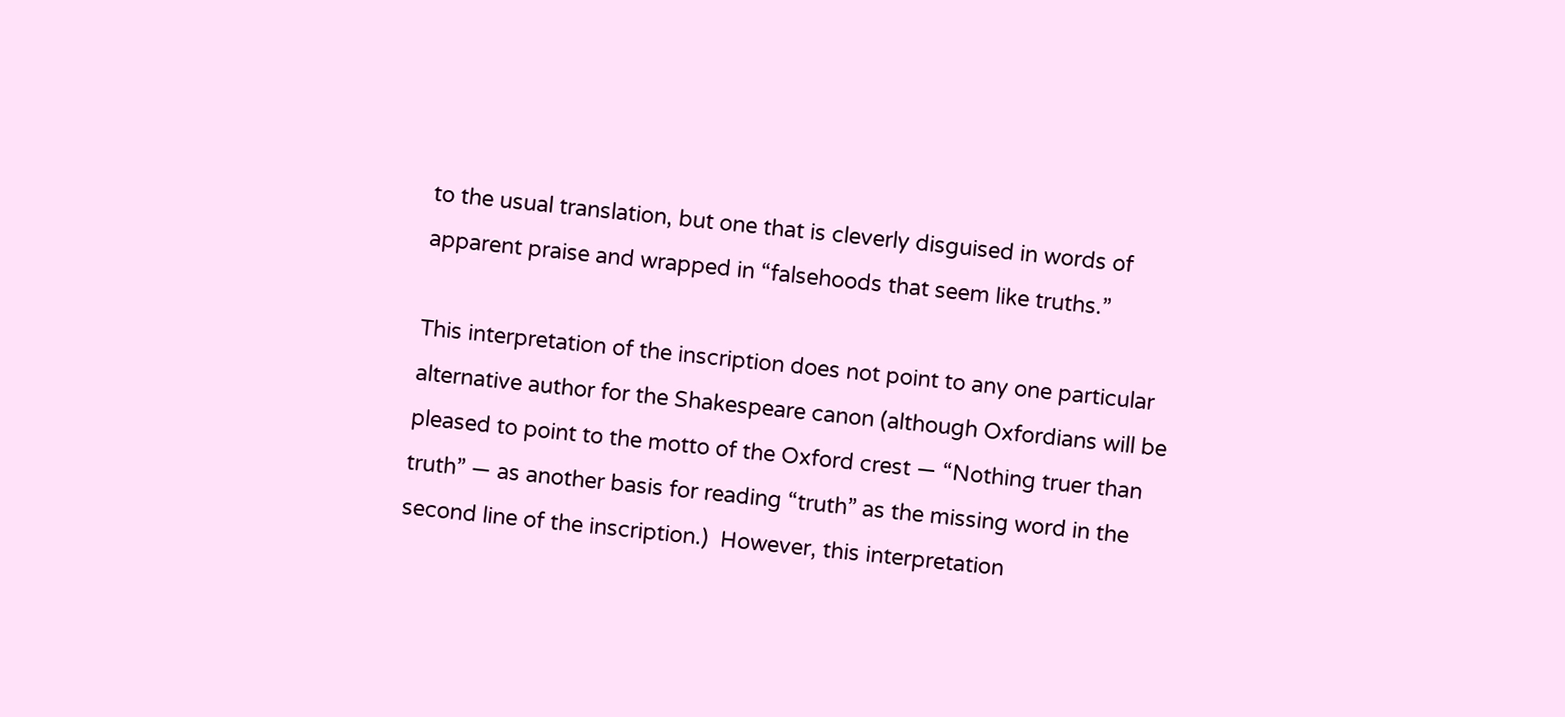to the usual translation, but one that is cleverly disguised in words of apparent praise and wrapped in “falsehoods that seem like truths.”

This interpretation of the inscription does not point to any one particular alternative author for the Shakespeare canon (although Oxfordians will be pleased to point to the motto of the Oxford crest — “Nothing truer than truth” — as another basis for reading “truth” as the missing word in the second line of the inscription.)  However, this interpretation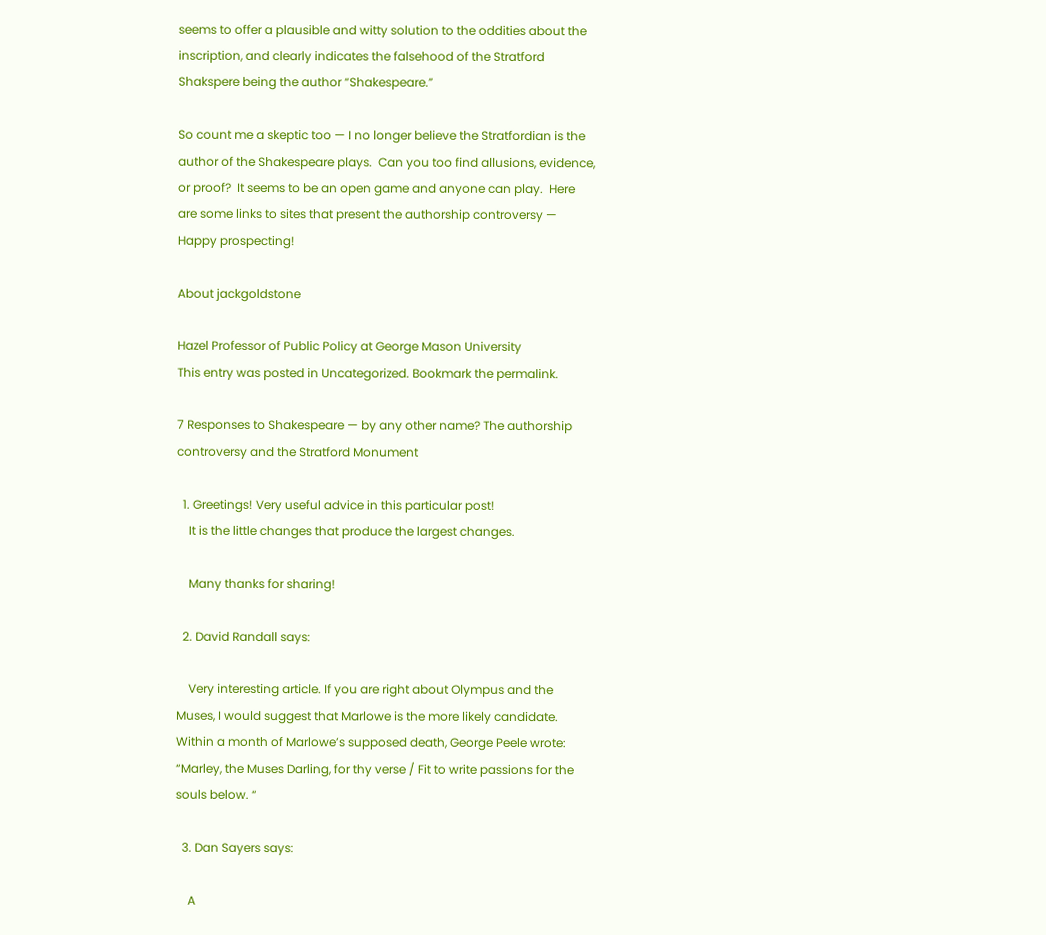seems to offer a plausible and witty solution to the oddities about the inscription, and clearly indicates the falsehood of the Stratford Shakspere being the author “Shakespeare.”

So count me a skeptic too — I no longer believe the Stratfordian is the author of the Shakespeare plays.  Can you too find allusions, evidence, or proof?  It seems to be an open game and anyone can play.  Here are some links to sites that present the authorship controversy — Happy prospecting!

About jackgoldstone

Hazel Professor of Public Policy at George Mason University
This entry was posted in Uncategorized. Bookmark the permalink.

7 Responses to Shakespeare — by any other name? The authorship controversy and the Stratford Monument

  1. Greetings! Very useful advice in this particular post!
    It is the little changes that produce the largest changes.

    Many thanks for sharing!

  2. David Randall says:

    Very interesting article. If you are right about Olympus and the Muses, I would suggest that Marlowe is the more likely candidate. Within a month of Marlowe’s supposed death, George Peele wrote: “Marley, the Muses Darling, for thy verse / Fit to write passions for the souls below. “

  3. Dan Sayers says:

    A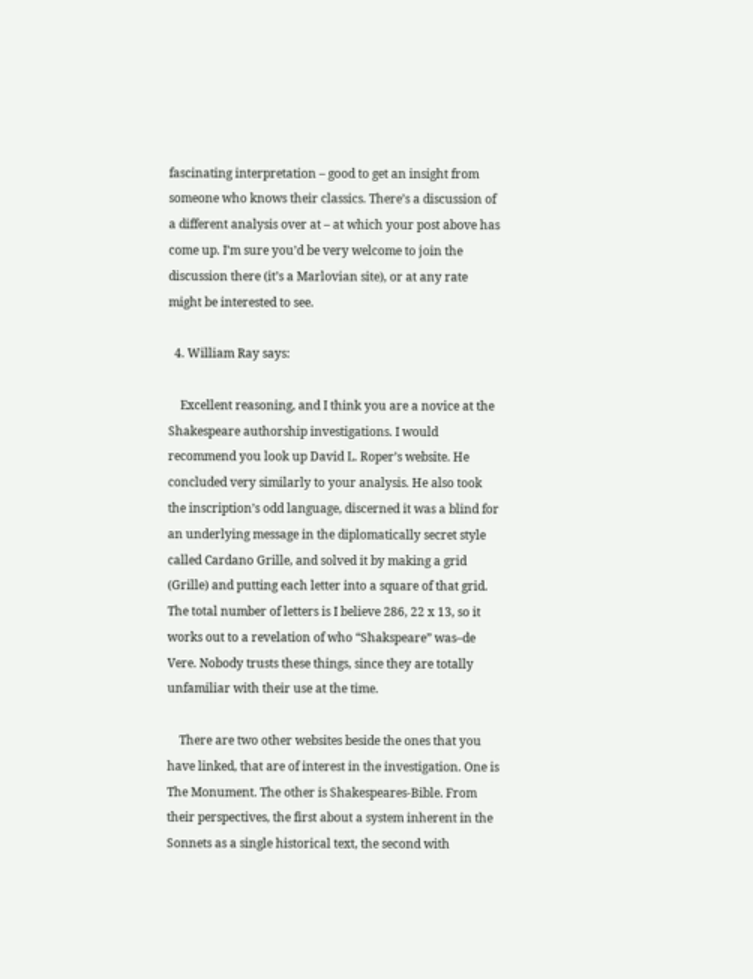fascinating interpretation – good to get an insight from someone who knows their classics. There’s a discussion of a different analysis over at – at which your post above has come up. I’m sure you’d be very welcome to join the discussion there (it’s a Marlovian site), or at any rate might be interested to see.

  4. William Ray says:

    Excellent reasoning, and I think you are a novice at the Shakespeare authorship investigations. I would recommend you look up David L. Roper’s website. He concluded very similarly to your analysis. He also took the inscription’s odd language, discerned it was a blind for an underlying message in the diplomatically secret style called Cardano Grille, and solved it by making a grid (Grille) and putting each letter into a square of that grid. The total number of letters is I believe 286, 22 x 13, so it works out to a revelation of who “Shakspeare” was–de Vere. Nobody trusts these things, since they are totally unfamiliar with their use at the time.

    There are two other websites beside the ones that you have linked, that are of interest in the investigation. One is The Monument. The other is Shakespeares-Bible. From their perspectives, the first about a system inherent in the Sonnets as a single historical text, the second with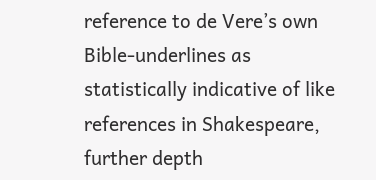reference to de Vere’s own Bible-underlines as statistically indicative of like references in Shakespeare, further depth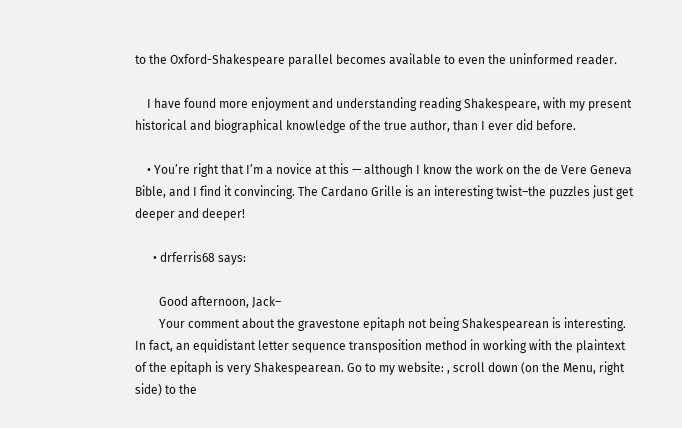to the Oxford-Shakespeare parallel becomes available to even the uninformed reader.

    I have found more enjoyment and understanding reading Shakespeare, with my present historical and biographical knowledge of the true author, than I ever did before.

    • You’re right that I’m a novice at this — although I know the work on the de Vere Geneva Bible, and I find it convincing. The Cardano Grille is an interesting twist–the puzzles just get deeper and deeper!

      • drferris68 says:

        Good afternoon, Jack–
        Your comment about the gravestone epitaph not being Shakespearean is interesting. In fact, an equidistant letter sequence transposition method in working with the plaintext of the epitaph is very Shakespearean. Go to my website: , scroll down (on the Menu, right side) to the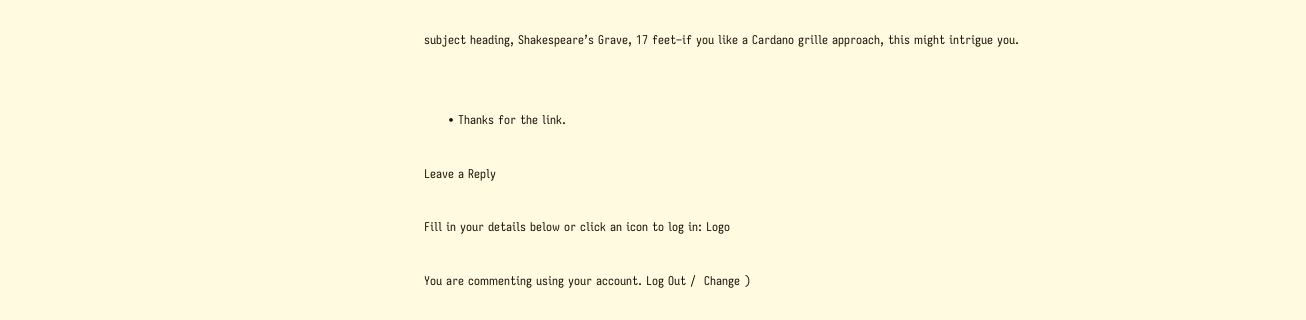subject heading, Shakespeare’s Grave, 17 feet–if you like a Cardano grille approach, this might intrigue you.


      • Thanks for the link.

Leave a Reply

Fill in your details below or click an icon to log in: Logo

You are commenting using your account. Log Out /  Change )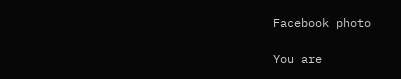Facebook photo

You are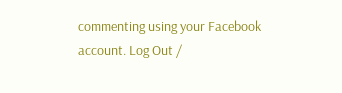commenting using your Facebook account. Log Out /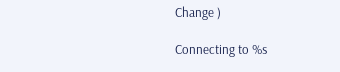Change )

Connecting to %s